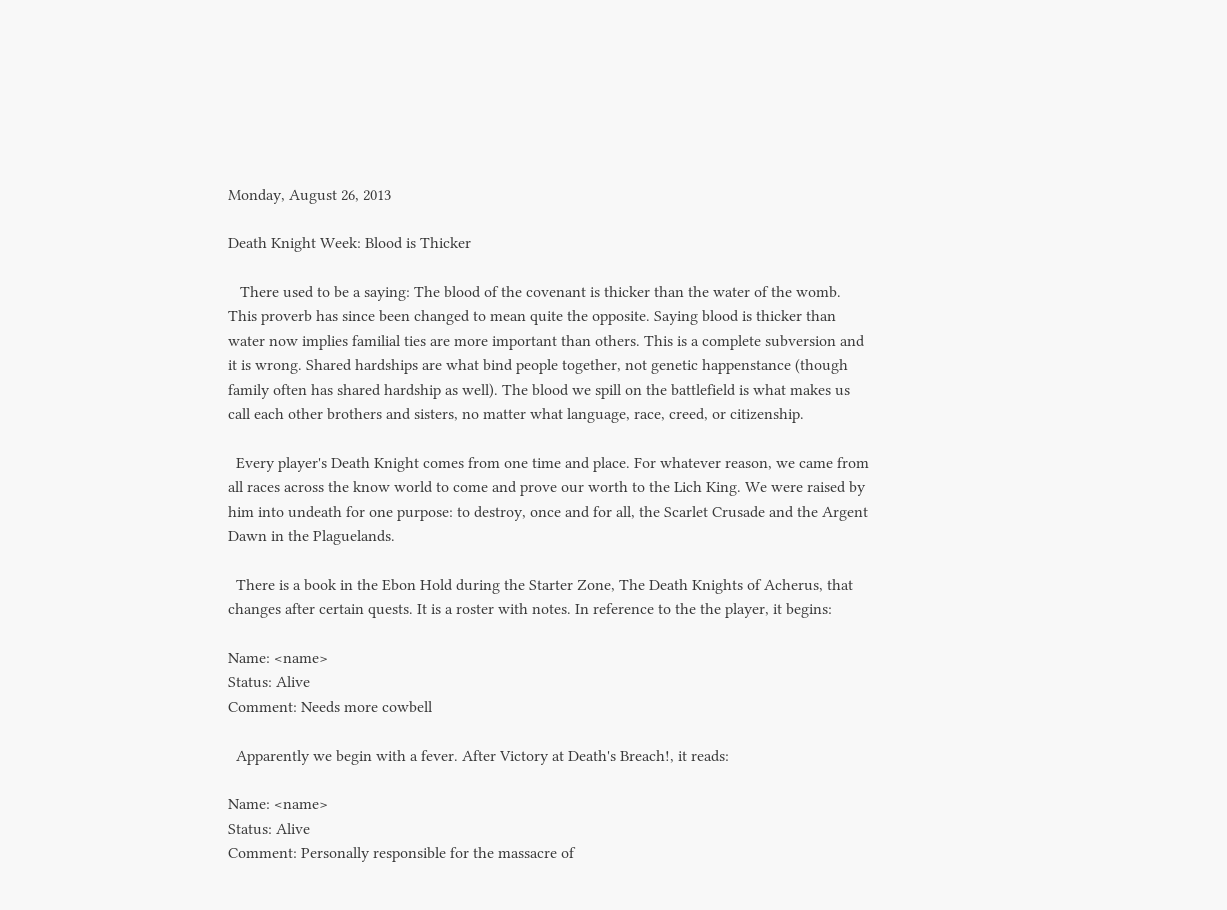Monday, August 26, 2013

Death Knight Week: Blood is Thicker

   There used to be a saying: The blood of the covenant is thicker than the water of the womb. This proverb has since been changed to mean quite the opposite. Saying blood is thicker than water now implies familial ties are more important than others. This is a complete subversion and it is wrong. Shared hardships are what bind people together, not genetic happenstance (though family often has shared hardship as well). The blood we spill on the battlefield is what makes us call each other brothers and sisters, no matter what language, race, creed, or citizenship.

  Every player's Death Knight comes from one time and place. For whatever reason, we came from all races across the know world to come and prove our worth to the Lich King. We were raised by him into undeath for one purpose: to destroy, once and for all, the Scarlet Crusade and the Argent Dawn in the Plaguelands.

  There is a book in the Ebon Hold during the Starter Zone, The Death Knights of Acherus, that changes after certain quests. It is a roster with notes. In reference to the the player, it begins:

Name: <name>
Status: Alive
Comment: Needs more cowbell

  Apparently we begin with a fever. After Victory at Death's Breach!, it reads:

Name: <name>
Status: Alive
Comment: Personally responsible for the massacre of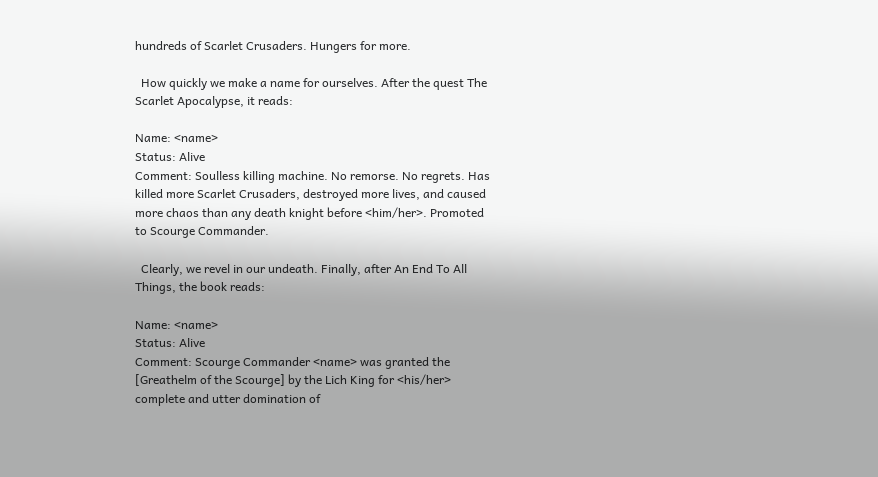hundreds of Scarlet Crusaders. Hungers for more.

  How quickly we make a name for ourselves. After the quest The Scarlet Apocalypse, it reads:

Name: <name>
Status: Alive
Comment: Soulless killing machine. No remorse. No regrets. Has killed more Scarlet Crusaders, destroyed more lives, and caused more chaos than any death knight before <him/her>. Promoted to Scourge Commander.

  Clearly, we revel in our undeath. Finally, after An End To All Things, the book reads:

Name: <name>
Status: Alive
Comment: Scourge Commander <name> was granted the [Greathelm of the Scourge] by the Lich King for <his/her> complete and utter domination of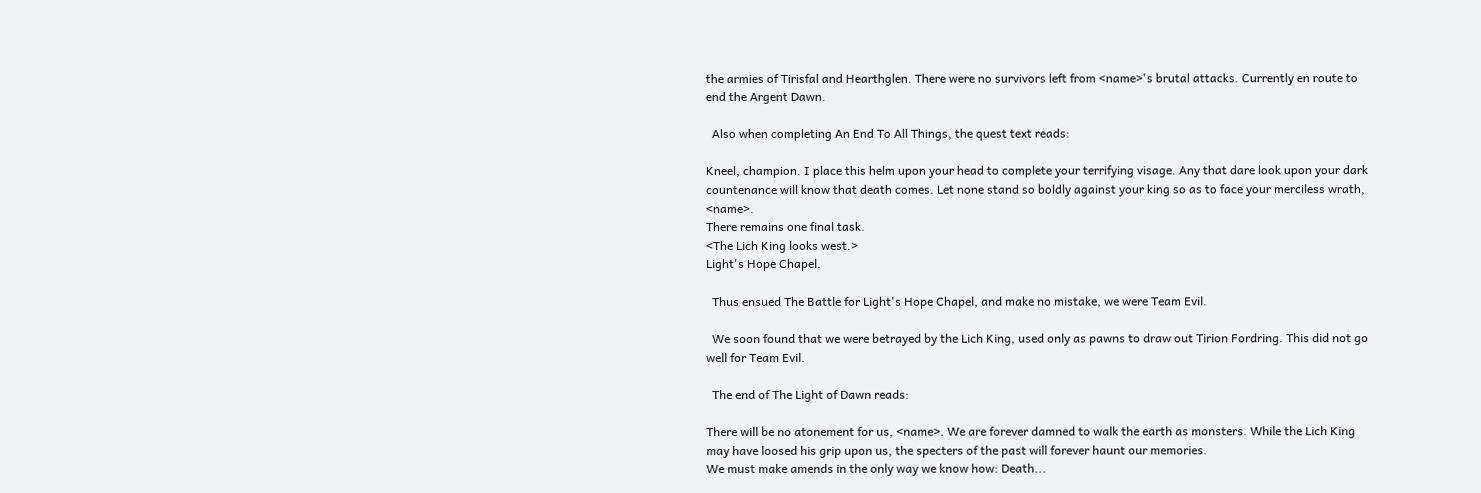the armies of Tirisfal and Hearthglen. There were no survivors left from <name>'s brutal attacks. Currently en route to end the Argent Dawn.

  Also when completing An End To All Things, the quest text reads:

Kneel, champion. I place this helm upon your head to complete your terrifying visage. Any that dare look upon your dark countenance will know that death comes. Let none stand so boldly against your king so as to face your merciless wrath, <name>.
There remains one final task.
<The Lich King looks west.>
Light's Hope Chapel.

  Thus ensued The Battle for Light's Hope Chapel, and make no mistake, we were Team Evil.

  We soon found that we were betrayed by the Lich King, used only as pawns to draw out Tirion Fordring. This did not go well for Team Evil.

  The end of The Light of Dawn reads:

There will be no atonement for us, <name>. We are forever damned to walk the earth as monsters. While the Lich King may have loosed his grip upon us, the specters of the past will forever haunt our memories.
We must make amends in the only way we know how: Death...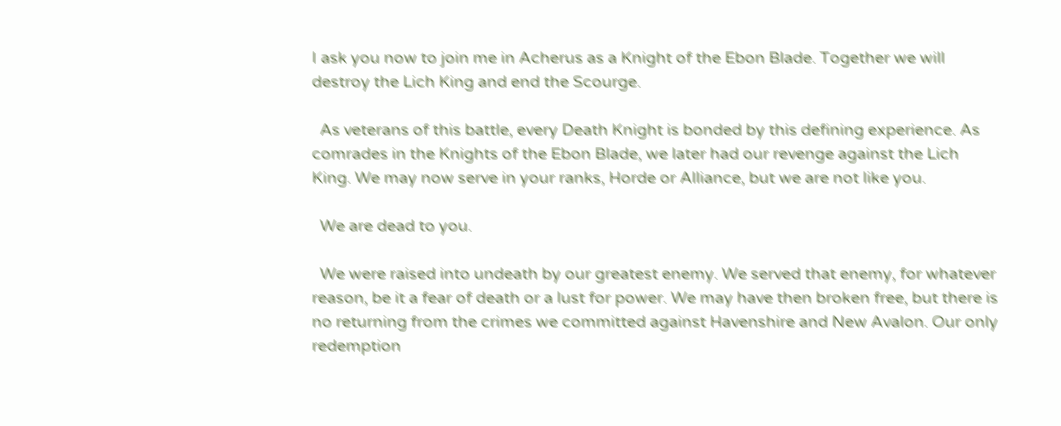I ask you now to join me in Acherus as a Knight of the Ebon Blade. Together we will destroy the Lich King and end the Scourge.

  As veterans of this battle, every Death Knight is bonded by this defining experience. As comrades in the Knights of the Ebon Blade, we later had our revenge against the Lich King. We may now serve in your ranks, Horde or Alliance, but we are not like you.

  We are dead to you.

  We were raised into undeath by our greatest enemy. We served that enemy, for whatever reason, be it a fear of death or a lust for power. We may have then broken free, but there is no returning from the crimes we committed against Havenshire and New Avalon. Our only redemption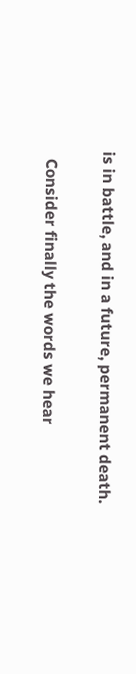is in battle, and in a future, permanent death.

  Consider finally the words we hear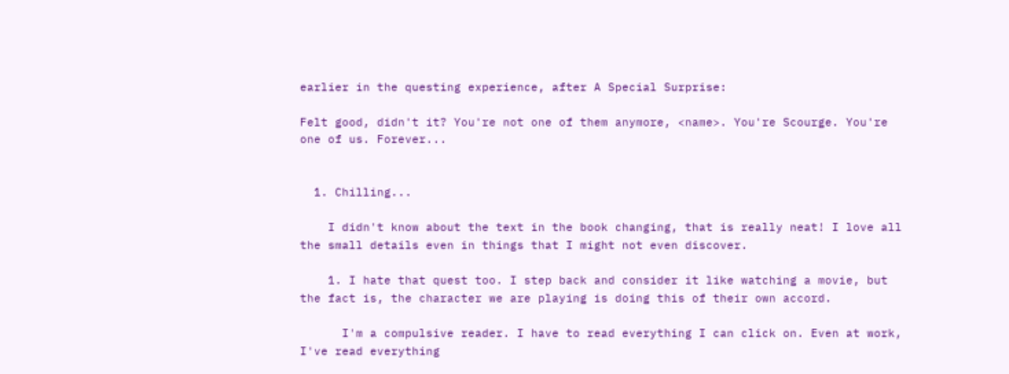earlier in the questing experience, after A Special Surprise:

Felt good, didn't it? You're not one of them anymore, <name>. You're Scourge. You're one of us. Forever...


  1. Chilling...

    I didn't know about the text in the book changing, that is really neat! I love all the small details even in things that I might not even discover.

    1. I hate that quest too. I step back and consider it like watching a movie, but the fact is, the character we are playing is doing this of their own accord.

      I'm a compulsive reader. I have to read everything I can click on. Even at work, I've read everything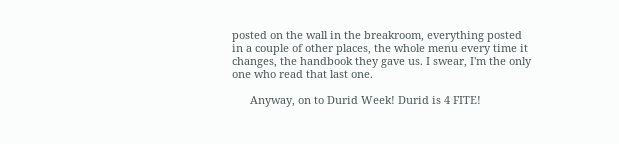posted on the wall in the breakroom, everything posted in a couple of other places, the whole menu every time it changes, the handbook they gave us. I swear, I'm the only one who read that last one.

      Anyway, on to Durid Week! Durid is 4 FITE!